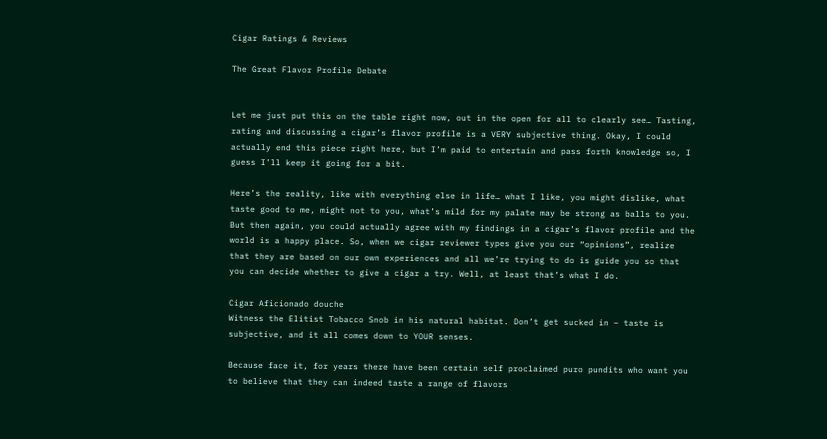Cigar Ratings & Reviews

The Great Flavor Profile Debate


Let me just put this on the table right now, out in the open for all to clearly see… Tasting, rating and discussing a cigar’s flavor profile is a VERY subjective thing. Okay, I could actually end this piece right here, but I’m paid to entertain and pass forth knowledge so, I guess I’ll keep it going for a bit.

Here’s the reality, like with everything else in life… what I like, you might dislike, what taste good to me, might not to you, what’s mild for my palate may be strong as balls to you. But then again, you could actually agree with my findings in a cigar’s flavor profile and the world is a happy place. So, when we cigar reviewer types give you our “opinions”, realize that they are based on our own experiences and all we’re trying to do is guide you so that you can decide whether to give a cigar a try. Well, at least that’s what I do.

Cigar Aficionado douche
Witness the Elitist Tobacco Snob in his natural habitat. Don’t get sucked in – taste is subjective, and it all comes down to YOUR senses.

Because face it, for years there have been certain self proclaimed puro pundits who want you to believe that they can indeed taste a range of flavors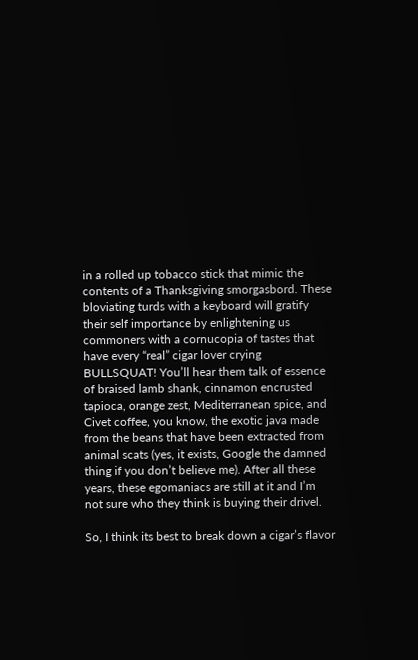in a rolled up tobacco stick that mimic the contents of a Thanksgiving smorgasbord. These bloviating turds with a keyboard will gratify their self importance by enlightening us commoners with a cornucopia of tastes that have every “real” cigar lover crying BULLSQUAT! You’ll hear them talk of essence of braised lamb shank, cinnamon encrusted tapioca, orange zest, Mediterranean spice, and Civet coffee, you know, the exotic java made from the beans that have been extracted from animal scats (yes, it exists, Google the damned thing if you don’t believe me). After all these years, these egomaniacs are still at it and I’m not sure who they think is buying their drivel.

So, I think its best to break down a cigar’s flavor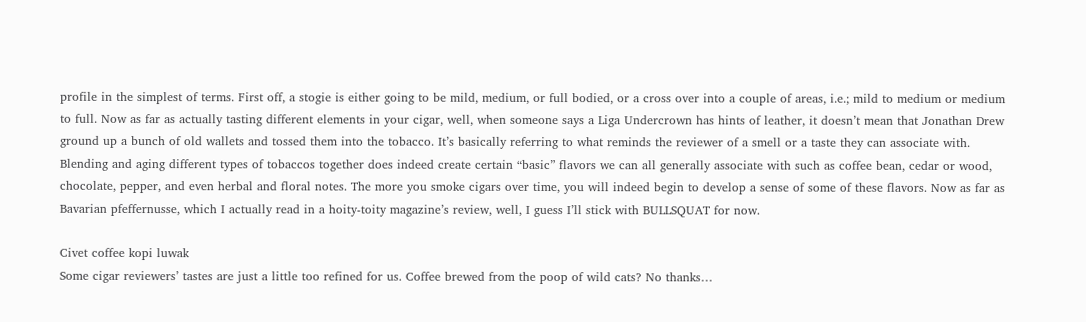profile in the simplest of terms. First off, a stogie is either going to be mild, medium, or full bodied, or a cross over into a couple of areas, i.e.; mild to medium or medium to full. Now as far as actually tasting different elements in your cigar, well, when someone says a Liga Undercrown has hints of leather, it doesn’t mean that Jonathan Drew ground up a bunch of old wallets and tossed them into the tobacco. It’s basically referring to what reminds the reviewer of a smell or a taste they can associate with. Blending and aging different types of tobaccos together does indeed create certain “basic” flavors we can all generally associate with such as coffee bean, cedar or wood, chocolate, pepper, and even herbal and floral notes. The more you smoke cigars over time, you will indeed begin to develop a sense of some of these flavors. Now as far as Bavarian pfeffernusse, which I actually read in a hoity-toity magazine’s review, well, I guess I’ll stick with BULLSQUAT for now.

Civet coffee kopi luwak
Some cigar reviewers’ tastes are just a little too refined for us. Coffee brewed from the poop of wild cats? No thanks…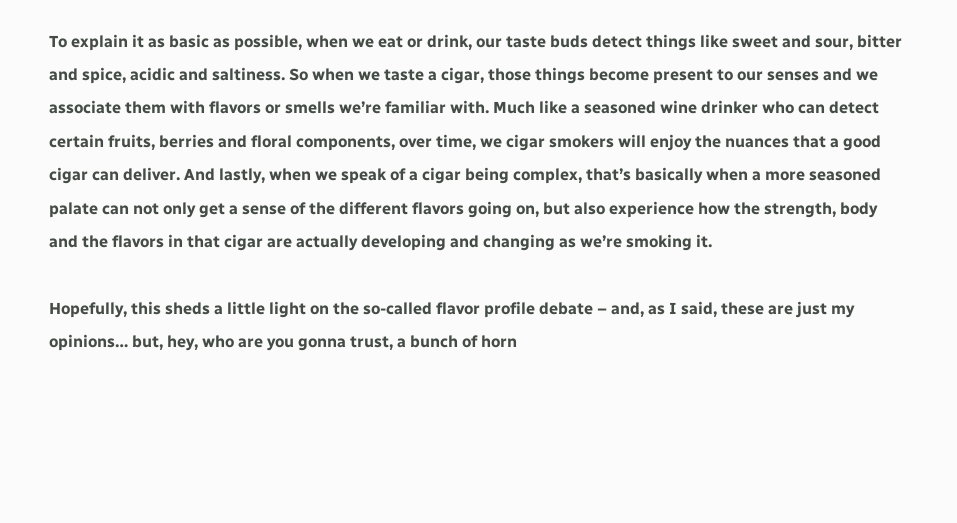To explain it as basic as possible, when we eat or drink, our taste buds detect things like sweet and sour, bitter and spice, acidic and saltiness. So when we taste a cigar, those things become present to our senses and we associate them with flavors or smells we’re familiar with. Much like a seasoned wine drinker who can detect certain fruits, berries and floral components, over time, we cigar smokers will enjoy the nuances that a good cigar can deliver. And lastly, when we speak of a cigar being complex, that’s basically when a more seasoned palate can not only get a sense of the different flavors going on, but also experience how the strength, body and the flavors in that cigar are actually developing and changing as we’re smoking it.

Hopefully, this sheds a little light on the so-called flavor profile debate – and, as I said, these are just my opinions… but, hey, who are you gonna trust, a bunch of horn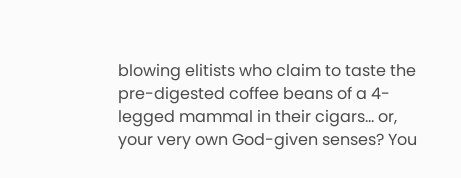blowing elitists who claim to taste the pre-digested coffee beans of a 4-legged mammal in their cigars… or, your very own God-given senses? You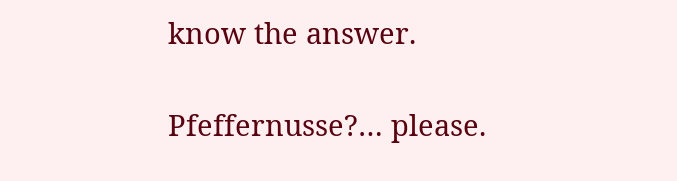know the answer.

Pfeffernusse?… please.